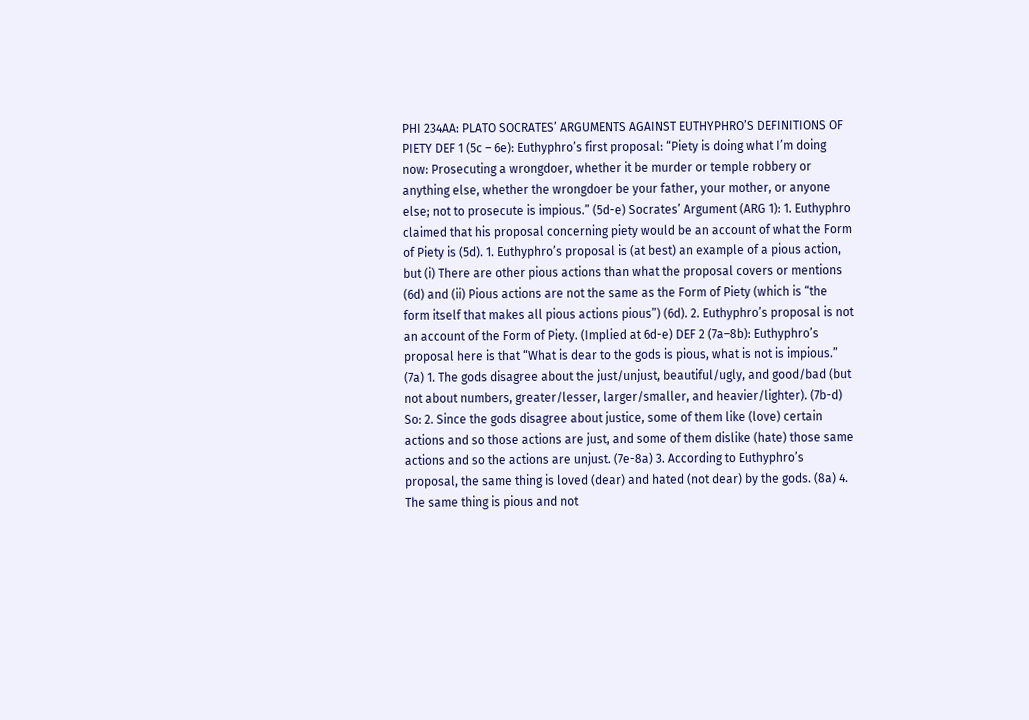PHI 234AA: PLATO SOCRATES’ ARGUMENTS AGAINST EUTHYPHRO’S DEFINITIONS OF PIETY DEF 1 (5c – 6e): Euthyphro’s first proposal: “Piety is doing what I’m doing now: Prosecuting a wrongdoer, whether it be murder or temple robbery or anything else, whether the wrongdoer be your father, your mother, or anyone else; not to prosecute is impious.” (5d-e) Socrates’ Argument (ARG 1): 1. Euthyphro claimed that his proposal concerning piety would be an account of what the Form of Piety is (5d). 1. Euthyphro’s proposal is (at best) an example of a pious action, but (i) There are other pious actions than what the proposal covers or mentions (6d) and (ii) Pious actions are not the same as the Form of Piety (which is “the form itself that makes all pious actions pious”) (6d). 2. Euthyphro’s proposal is not an account of the Form of Piety. (Implied at 6d-e) DEF 2 (7a–8b): Euthyphro’s proposal here is that “What is dear to the gods is pious, what is not is impious.” (7a) 1. The gods disagree about the just/unjust, beautiful/ugly, and good/bad (but not about numbers, greater/lesser, larger/smaller, and heavier/lighter). (7b-d) So: 2. Since the gods disagree about justice, some of them like (love) certain actions and so those actions are just, and some of them dislike (hate) those same actions and so the actions are unjust. (7e-8a) 3. According to Euthyphro’s proposal, the same thing is loved (dear) and hated (not dear) by the gods. (8a) 4. The same thing is pious and not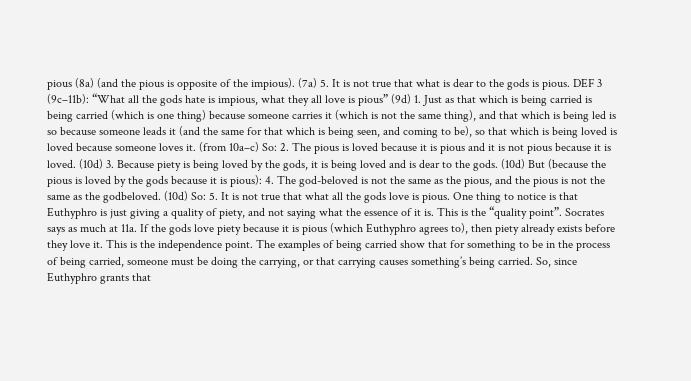pious (8a) (and the pious is opposite of the impious). (7a) 5. It is not true that what is dear to the gods is pious. DEF 3 (9c–11b): “What all the gods hate is impious, what they all love is pious” (9d) 1. Just as that which is being carried is being carried (which is one thing) because someone carries it (which is not the same thing), and that which is being led is so because someone leads it (and the same for that which is being seen, and coming to be), so that which is being loved is loved because someone loves it. (from 10a–c) So: 2. The pious is loved because it is pious and it is not pious because it is loved. (10d) 3. Because piety is being loved by the gods, it is being loved and is dear to the gods. (10d) But (because the pious is loved by the gods because it is pious): 4. The god-beloved is not the same as the pious, and the pious is not the same as the godbeloved. (10d) So: 5. It is not true that what all the gods love is pious. One thing to notice is that Euthyphro is just giving a quality of piety, and not saying what the essence of it is. This is the “quality point”. Socrates says as much at 11a. If the gods love piety because it is pious (which Euthyphro agrees to), then piety already exists before they love it. This is the independence point. The examples of being carried show that for something to be in the process of being carried, someone must be doing the carrying, or that carrying causes something’s being carried. So, since Euthyphro grants that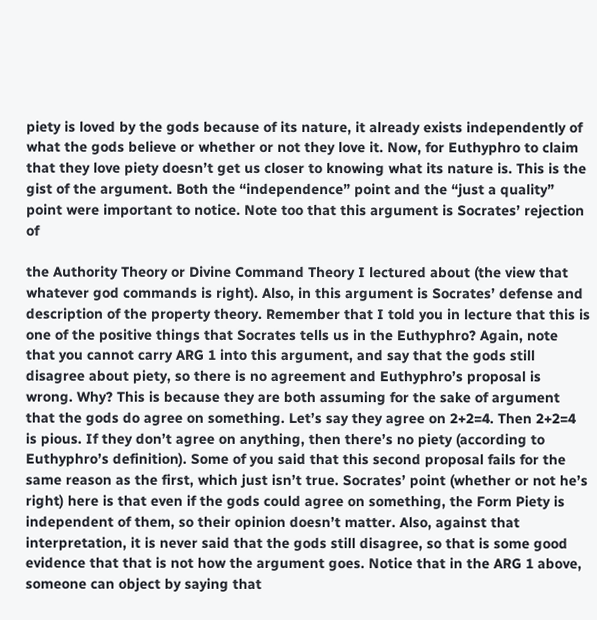piety is loved by the gods because of its nature, it already exists independently of what the gods believe or whether or not they love it. Now, for Euthyphro to claim that they love piety doesn’t get us closer to knowing what its nature is. This is the gist of the argument. Both the “independence” point and the “just a quality” point were important to notice. Note too that this argument is Socrates’ rejection of

the Authority Theory or Divine Command Theory I lectured about (the view that whatever god commands is right). Also, in this argument is Socrates’ defense and description of the property theory. Remember that I told you in lecture that this is one of the positive things that Socrates tells us in the Euthyphro? Again, note that you cannot carry ARG 1 into this argument, and say that the gods still disagree about piety, so there is no agreement and Euthyphro’s proposal is wrong. Why? This is because they are both assuming for the sake of argument that the gods do agree on something. Let’s say they agree on 2+2=4. Then 2+2=4 is pious. If they don’t agree on anything, then there’s no piety (according to Euthyphro’s definition). Some of you said that this second proposal fails for the same reason as the first, which just isn’t true. Socrates’ point (whether or not he’s right) here is that even if the gods could agree on something, the Form Piety is independent of them, so their opinion doesn’t matter. Also, against that interpretation, it is never said that the gods still disagree, so that is some good evidence that that is not how the argument goes. Notice that in the ARG 1 above, someone can object by saying that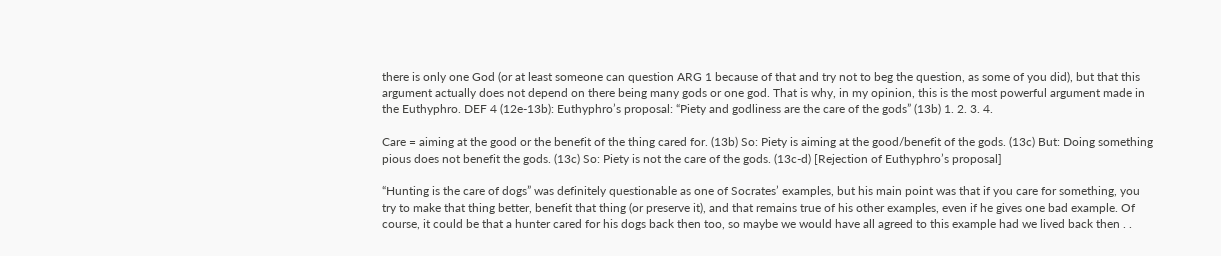there is only one God (or at least someone can question ARG 1 because of that and try not to beg the question, as some of you did), but that this argument actually does not depend on there being many gods or one god. That is why, in my opinion, this is the most powerful argument made in the Euthyphro. DEF 4 (12e-13b): Euthyphro’s proposal: “Piety and godliness are the care of the gods” (13b) 1. 2. 3. 4.

Care = aiming at the good or the benefit of the thing cared for. (13b) So: Piety is aiming at the good/benefit of the gods. (13c) But: Doing something pious does not benefit the gods. (13c) So: Piety is not the care of the gods. (13c-d) [Rejection of Euthyphro’s proposal]

“Hunting is the care of dogs” was definitely questionable as one of Socrates’ examples, but his main point was that if you care for something, you try to make that thing better, benefit that thing (or preserve it), and that remains true of his other examples, even if he gives one bad example. Of course, it could be that a hunter cared for his dogs back then too, so maybe we would have all agreed to this example had we lived back then . .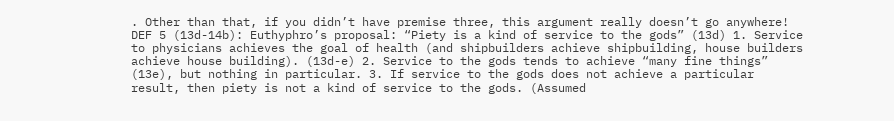. Other than that, if you didn’t have premise three, this argument really doesn’t go anywhere! DEF 5 (13d-14b): Euthyphro’s proposal: “Piety is a kind of service to the gods” (13d) 1. Service to physicians achieves the goal of health (and shipbuilders achieve shipbuilding, house builders achieve house building). (13d-e) 2. Service to the gods tends to achieve “many fine things” (13e), but nothing in particular. 3. If service to the gods does not achieve a particular result, then piety is not a kind of service to the gods. (Assumed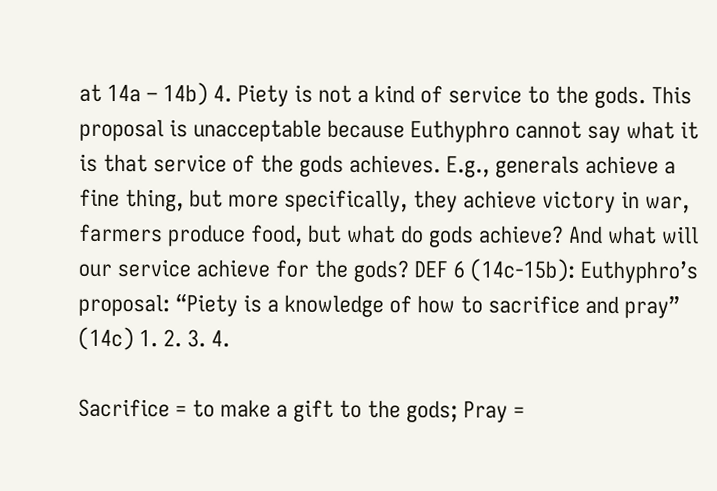at 14a – 14b) 4. Piety is not a kind of service to the gods. This proposal is unacceptable because Euthyphro cannot say what it is that service of the gods achieves. E.g., generals achieve a fine thing, but more specifically, they achieve victory in war, farmers produce food, but what do gods achieve? And what will our service achieve for the gods? DEF 6 (14c-15b): Euthyphro’s proposal: “Piety is a knowledge of how to sacrifice and pray” (14c) 1. 2. 3. 4.

Sacrifice = to make a gift to the gods; Pray =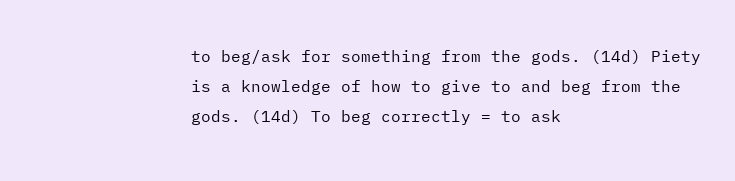to beg/ask for something from the gods. (14d) Piety is a knowledge of how to give to and beg from the gods. (14d) To beg correctly = to ask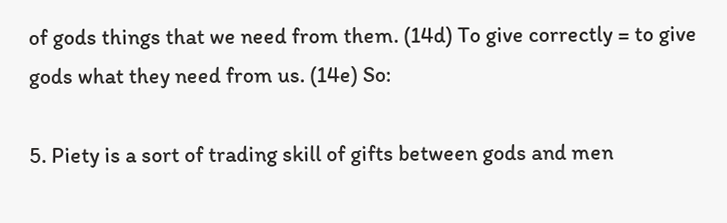of gods things that we need from them. (14d) To give correctly = to give gods what they need from us. (14e) So:

5. Piety is a sort of trading skill of gifts between gods and men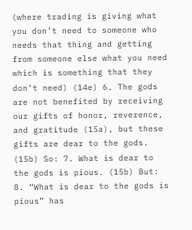(where trading is giving what you don’t need to someone who needs that thing and getting from someone else what you need which is something that they don’t need) (14e) 6. The gods are not benefited by receiving our gifts of honor, reverence, and gratitude (15a), but these gifts are dear to the gods. (15b) So: 7. What is dear to the gods is pious. (15b) But: 8. “What is dear to the gods is pious” has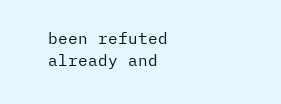been refuted already and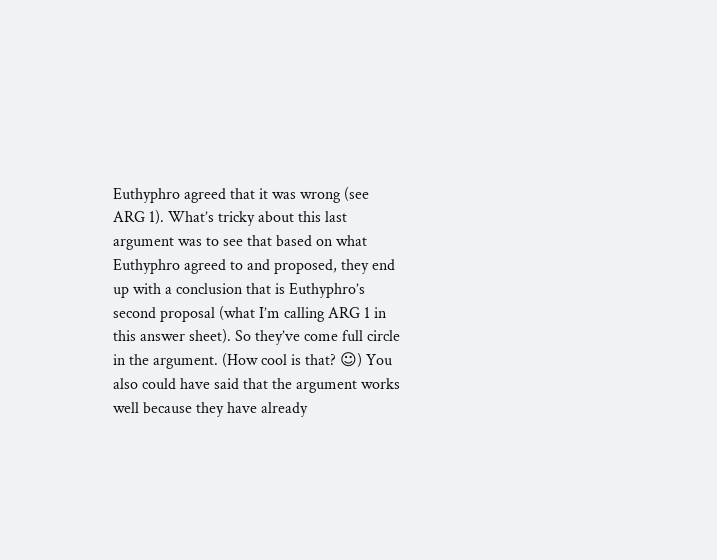Euthyphro agreed that it was wrong (see ARG 1). What’s tricky about this last argument was to see that based on what Euthyphro agreed to and proposed, they end up with a conclusion that is Euthyphro’s second proposal (what I’m calling ARG 1 in this answer sheet). So they’ve come full circle in the argument. (How cool is that? ☺) You also could have said that the argument works well because they have already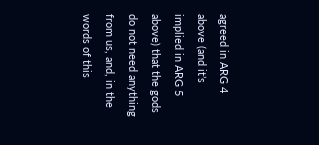agreed in ARG 4 above (and it’s implied in ARG 5 above) that the gods do not need anything from us, and, in the words of this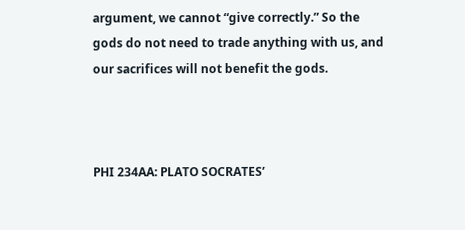argument, we cannot “give correctly.” So the gods do not need to trade anything with us, and our sacrifices will not benefit the gods.



PHI 234AA: PLATO SOCRATES’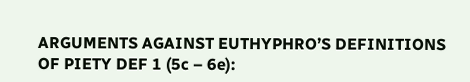ARGUMENTS AGAINST EUTHYPHRO’S DEFINITIONS OF PIETY DEF 1 (5c – 6e):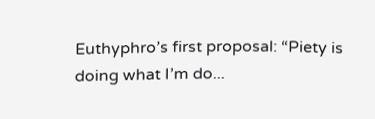Euthyphro’s first proposal: “Piety is doing what I’m do...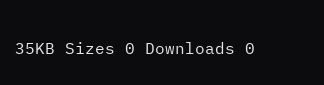35KB Sizes 0 Downloads 0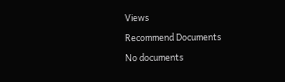Views

Recommend Documents

No documents